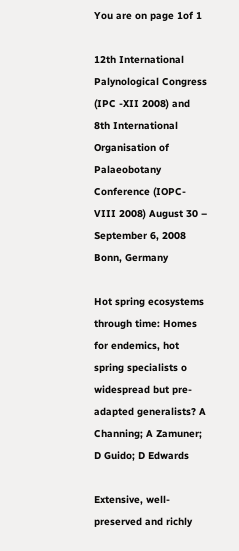You are on page 1of 1

12th International Palynological Congress (IPC -XII 2008) and 8th International Organisation of Palaeobotany Conference (IOPC-VIII 2008) August 30 – September 6, 2008 Bonn, Germany

Hot spring ecosystems through time: Homes for endemics, hot spring specialists o widespread but pre-adapted generalists? A Channing; A Zamuner; D Guido; D Edwards

Extensive, well-preserved and richly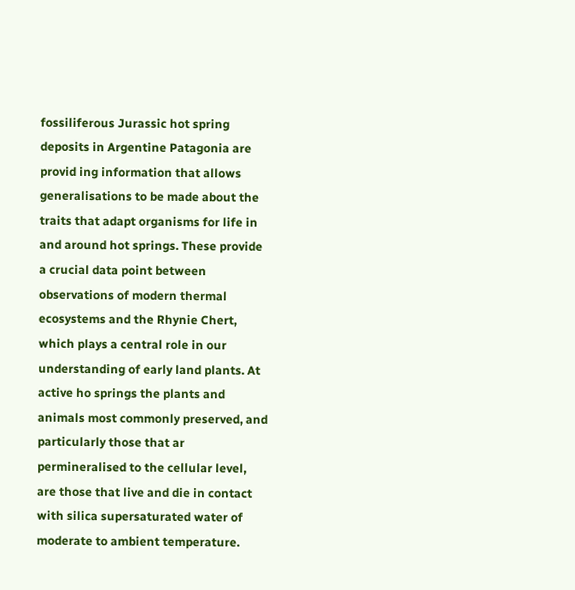fossiliferous Jurassic hot spring deposits in Argentine Patagonia are provid ing information that allows generalisations to be made about the traits that adapt organisms for life in and around hot springs. These provide a crucial data point between observations of modern thermal ecosystems and the Rhynie Chert, which plays a central role in our understanding of early land plants. At active ho springs the plants and animals most commonly preserved, and particularly those that ar permineralised to the cellular level, are those that live and die in contact with silica supersaturated water of moderate to ambient temperature.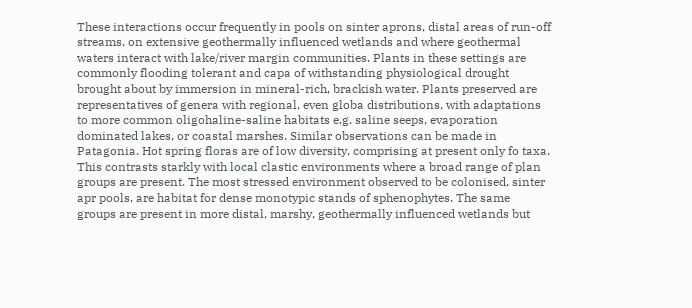These interactions occur frequently in pools on sinter aprons, distal areas of run-off streams, on extensive geothermally influenced wetlands and where geothermal waters interact with lake/river margin communities. Plants in these settings are commonly flooding tolerant and capa of withstanding physiological drought brought about by immersion in mineral-rich, brackish water. Plants preserved are representatives of genera with regional, even globa distributions, with adaptations to more common oligohaline-saline habitats e.g. saline seeps, evaporation dominated lakes, or coastal marshes. Similar observations can be made in Patagonia. Hot spring floras are of low diversity, comprising at present only fo taxa. This contrasts starkly with local clastic environments where a broad range of plan groups are present. The most stressed environment observed to be colonised, sinter apr pools, are habitat for dense monotypic stands of sphenophytes. The same groups are present in more distal, marshy, geothermally influenced wetlands but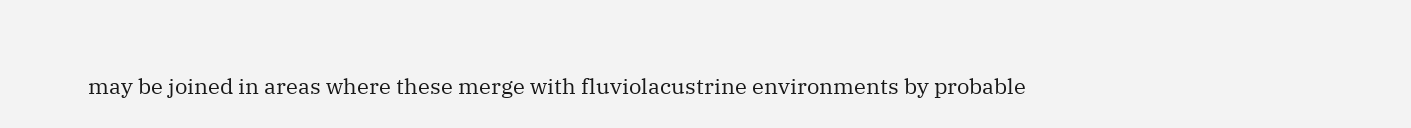may be joined in areas where these merge with fluviolacustrine environments by probable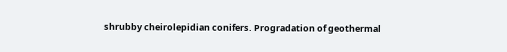shrubby cheirolepidian conifers. Progradation of geothermal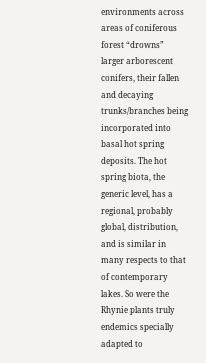environments across areas of coniferous forest “drowns” larger arborescent conifers, their fallen and decaying trunks/branches being incorporated into basal hot spring deposits. The hot spring biota, the generic level, has a regional, probably global, distribution, and is similar in many respects to that of contemporary lakes. So were the Rhynie plants truly endemics specially adapted to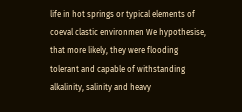life in hot springs or typical elements of coeval clastic environmen We hypothesise, that more likely, they were flooding tolerant and capable of withstanding alkalinity, salinity and heavy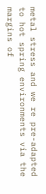metal stress and we re pre-adapted to hot spring environments via the margins of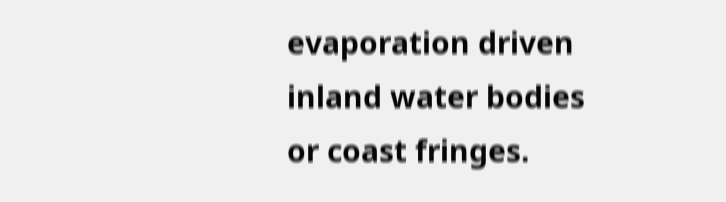evaporation driven inland water bodies or coast fringes.